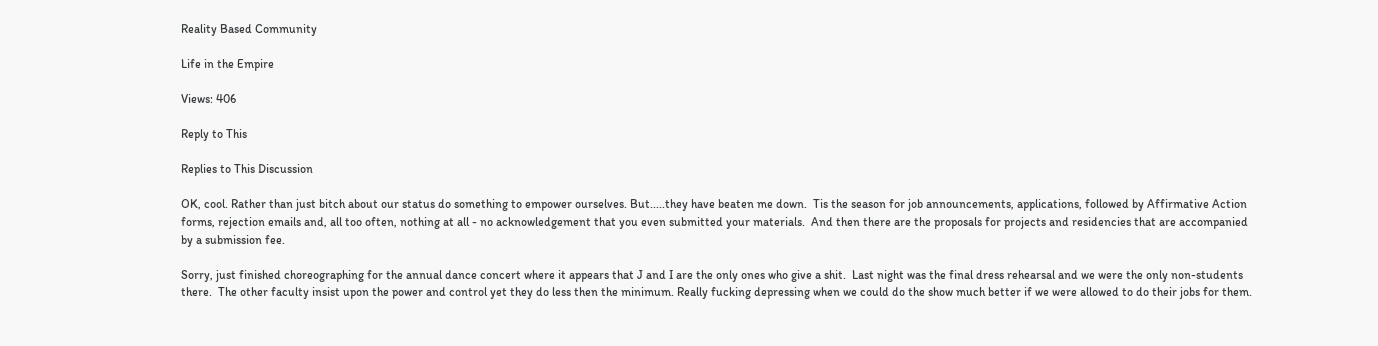Reality Based Community

Life in the Empire

Views: 406

Reply to This

Replies to This Discussion

OK, cool. Rather than just bitch about our status do something to empower ourselves. But.....they have beaten me down.  Tis the season for job announcements, applications, followed by Affirmative Action forms, rejection emails and, all too often, nothing at all - no acknowledgement that you even submitted your materials.  And then there are the proposals for projects and residencies that are accompanied by a submission fee.

Sorry, just finished choreographing for the annual dance concert where it appears that J and I are the only ones who give a shit.  Last night was the final dress rehearsal and we were the only non-students there.  The other faculty insist upon the power and control yet they do less then the minimum. Really fucking depressing when we could do the show much better if we were allowed to do their jobs for them.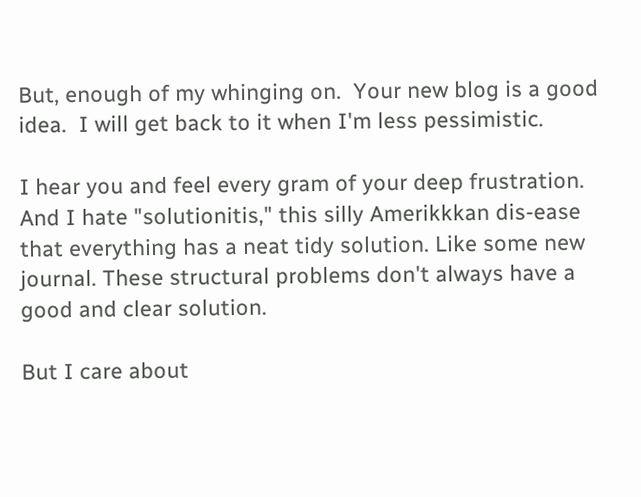But, enough of my whinging on.  Your new blog is a good idea.  I will get back to it when I'm less pessimistic.

I hear you and feel every gram of your deep frustration. And I hate "solutionitis," this silly Amerikkkan dis-ease that everything has a neat tidy solution. Like some new journal. These structural problems don't always have a good and clear solution.

But I care about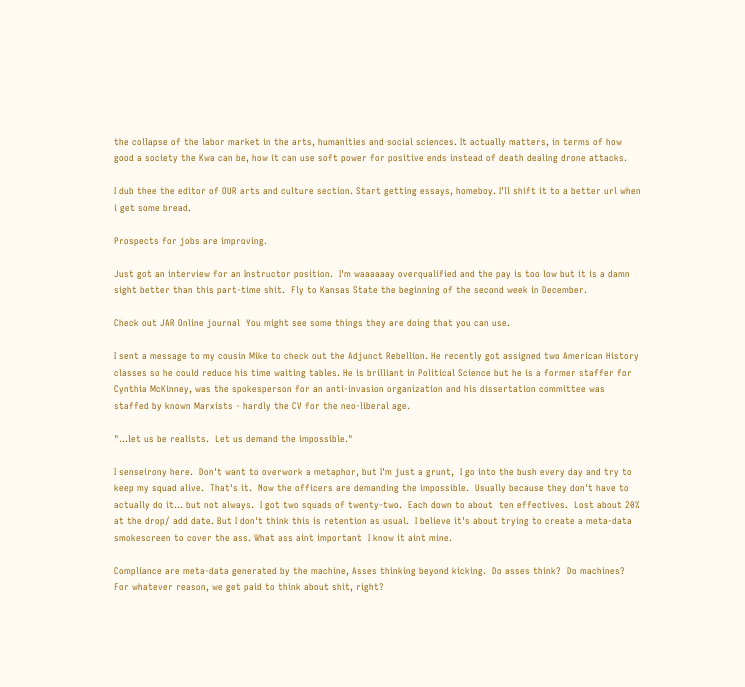the collapse of the labor market in the arts, humanities and social sciences. It actually matters, in terms of how good a society the Kwa can be, how it can use soft power for positive ends instead of death dealing drone attacks.

I dub thee the editor of OUR arts and culture section. Start getting essays, homeboy. I'll shift it to a better url when i get some bread.

Prospects for jobs are improving.

Just got an interview for an Instructor position.  I'm waaaaaay overqualified and the pay is too low but it is a damn sight better than this part-time shit.  Fly to Kansas State the beginning of the second week in December.

Check out JAR Online journal  You might see some things they are doing that you can use.

I sent a message to my cousin Mike to check out the Adjunct Rebellion. He recently got assigned two American History classes so he could reduce his time waiting tables. He is brilliant in Political Science but he is a former staffer for Cynthia McKinney, was the spokesperson for an anti-invasion organization and his dissertation committee was staffed by known Marxists - hardly the CV for the neo-liberal age.

"...let us be realists.  Let us demand the impossible."

I senseirony here.  Don't want to overwork a metaphor, but I'm just a grunt,  I go into the bush every day and try to keep my squad alive.  That's it.  Now the officers are demanding the impossible.  Usually because they don't have to actually do it... but not always.  I got two squads of twenty-two.  Each down to about  ten effectives.  Lost about 20% at the drop/ add date. But I don't think this is retention as usual.  I believe it's about trying to create a meta-data smokescreen to cover the ass. What ass aint important  I know it aint mine.

Compliance are meta-data generated by the machine, Asses thinking beyond kicking.  Do asses think?  Do machines?  For whatever reason, we get paid to think about shit, right?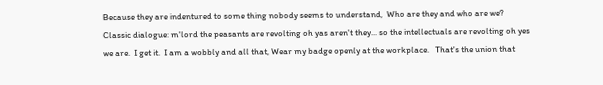Because they are indentured to some thing nobody seems to understand,  Who are they and who are we?  Classic dialogue: m'lord the peasants are revolting oh yas aren't they... so the intellectuals are revolting oh yes we are.  I get it.  I am a wobbly and all that, Wear my badge openly at the workplace.   That's the union that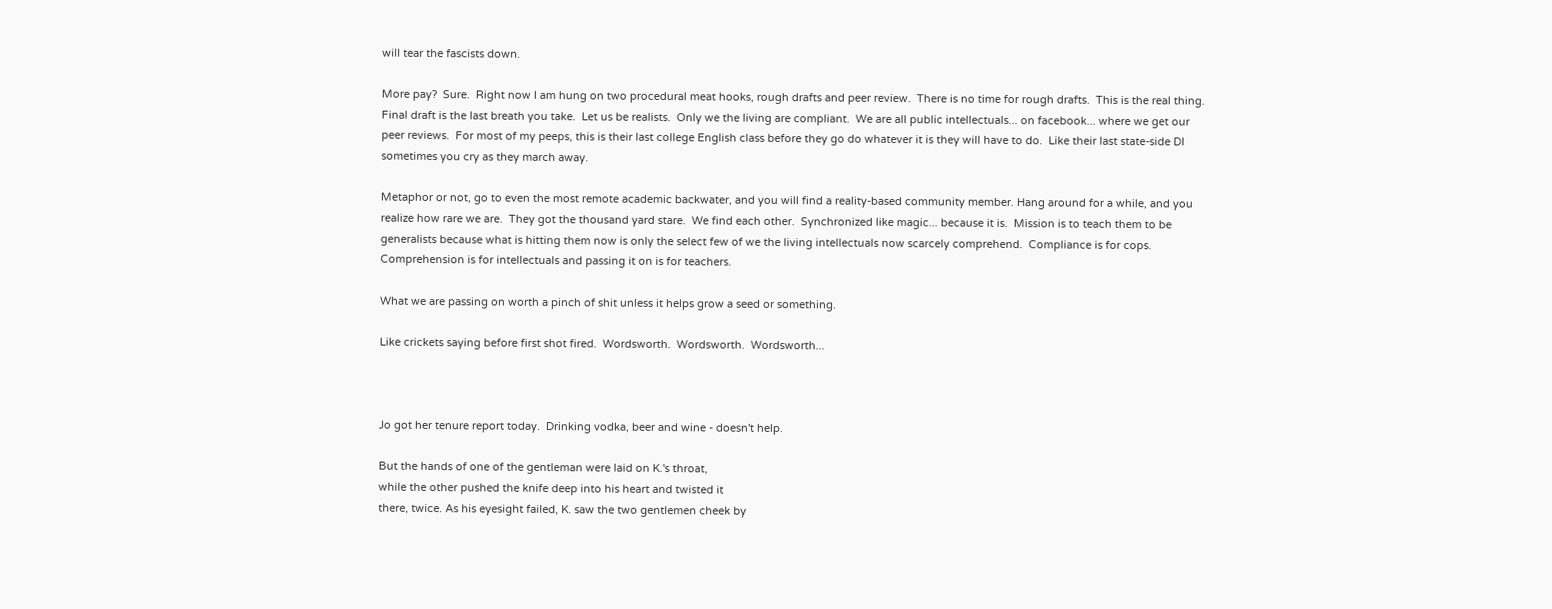will tear the fascists down.

More pay?  Sure.  Right now I am hung on two procedural meat hooks, rough drafts and peer review.  There is no time for rough drafts.  This is the real thing.  Final draft is the last breath you take.  Let us be realists.  Only we the living are compliant.  We are all public intellectuals... on facebook... where we get our peer reviews.  For most of my peeps, this is their last college English class before they go do whatever it is they will have to do.  Like their last state-side DI sometimes you cry as they march away.

Metaphor or not, go to even the most remote academic backwater, and you will find a reality-based community member. Hang around for a while, and you realize how rare we are.  They got the thousand yard stare.  We find each other.  Synchronized like magic... because it is.  Mission is to teach them to be generalists because what is hitting them now is only the select few of we the living intellectuals now scarcely comprehend.  Compliance is for cops.  Comprehension is for intellectuals and passing it on is for teachers.

What we are passing on worth a pinch of shit unless it helps grow a seed or something.

Like crickets saying before first shot fired.  Wordsworth.  Wordsworth.  Wordsworth...



Jo got her tenure report today.  Drinking vodka, beer and wine - doesn't help.

But the hands of one of the gentleman were laid on K.'s throat,
while the other pushed the knife deep into his heart and twisted it
there, twice. As his eyesight failed, K. saw the two gentlemen cheek by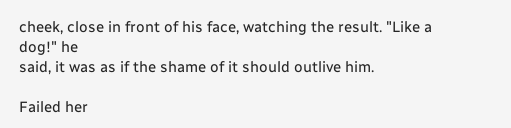cheek, close in front of his face, watching the result. "Like a dog!" he
said, it was as if the shame of it should outlive him.

Failed her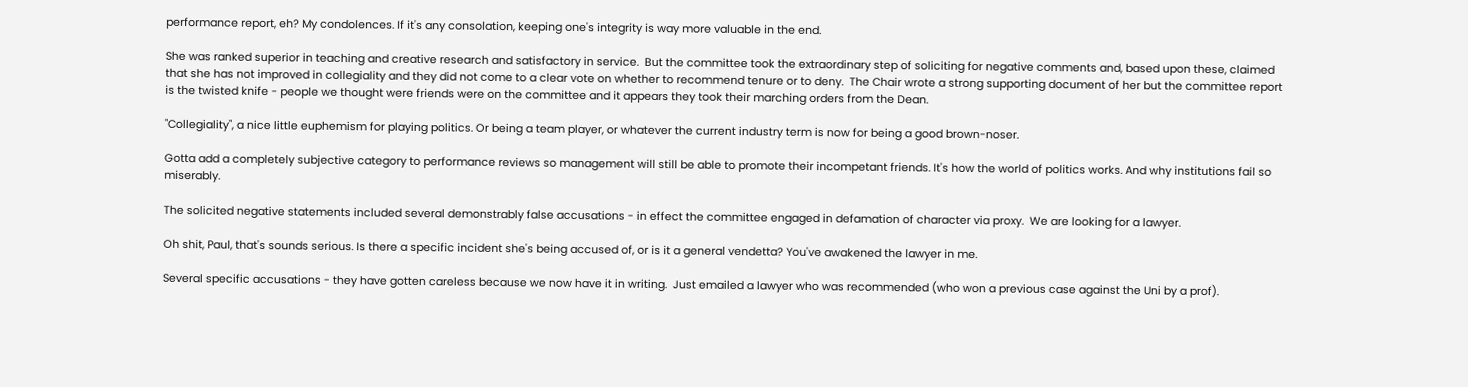performance report, eh? My condolences. If it's any consolation, keeping one's integrity is way more valuable in the end.

She was ranked superior in teaching and creative research and satisfactory in service.  But the committee took the extraordinary step of soliciting for negative comments and, based upon these, claimed that she has not improved in collegiality and they did not come to a clear vote on whether to recommend tenure or to deny.  The Chair wrote a strong supporting document of her but the committee report is the twisted knife - people we thought were friends were on the committee and it appears they took their marching orders from the Dean.

"Collegiality", a nice little euphemism for playing politics. Or being a team player, or whatever the current industry term is now for being a good brown-noser.

Gotta add a completely subjective category to performance reviews so management will still be able to promote their incompetant friends. It's how the world of politics works. And why institutions fail so miserably.

The solicited negative statements included several demonstrably false accusations - in effect the committee engaged in defamation of character via proxy.  We are looking for a lawyer.

Oh shit, Paul, that's sounds serious. Is there a specific incident she's being accused of, or is it a general vendetta? You've awakened the lawyer in me.

Several specific accusations - they have gotten careless because we now have it in writing.  Just emailed a lawyer who was recommended (who won a previous case against the Uni by a prof).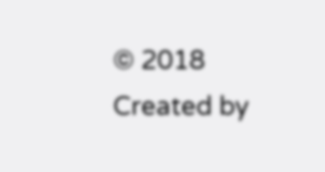© 2018   Created by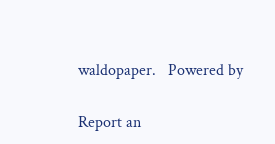waldopaper.   Powered by

Report an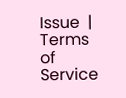Issue  |  Terms of Service